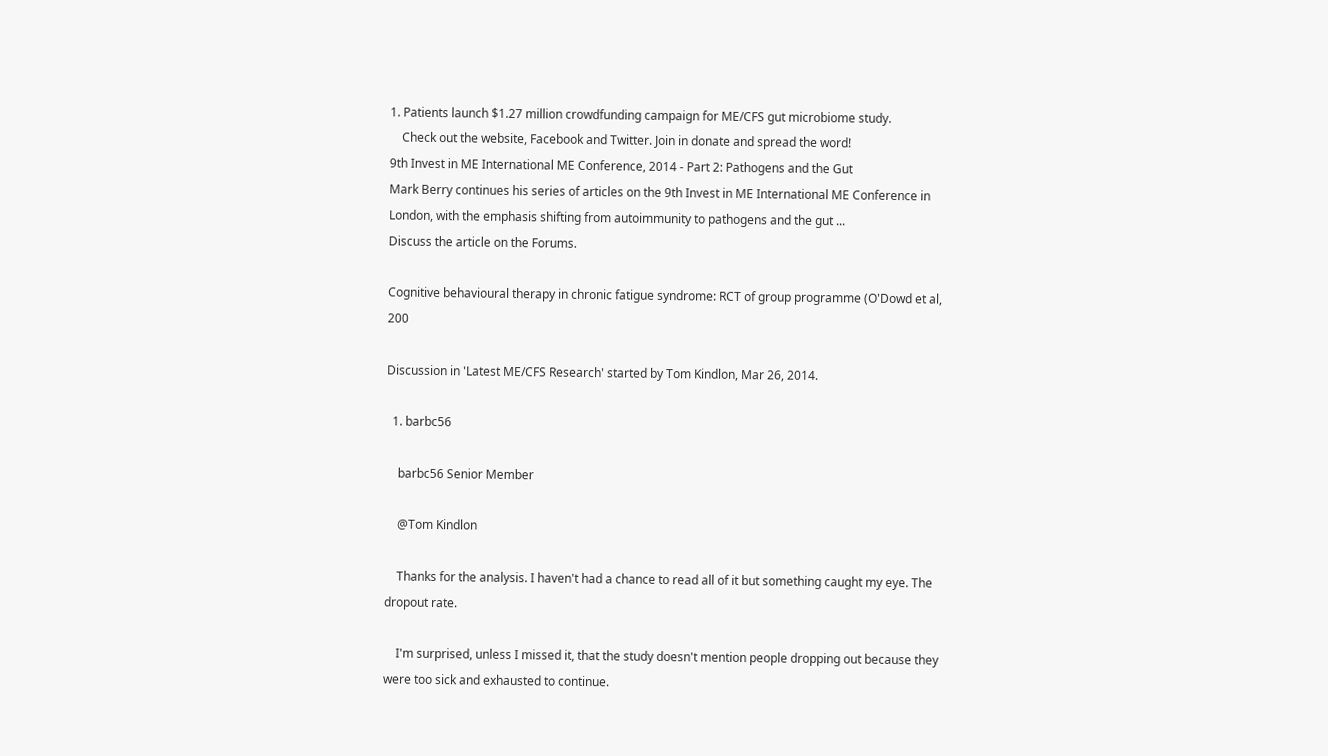1. Patients launch $1.27 million crowdfunding campaign for ME/CFS gut microbiome study.
    Check out the website, Facebook and Twitter. Join in donate and spread the word!
9th Invest in ME International ME Conference, 2014 - Part 2: Pathogens and the Gut
Mark Berry continues his series of articles on the 9th Invest in ME International ME Conference in London, with the emphasis shifting from autoimmunity to pathogens and the gut ...
Discuss the article on the Forums.

Cognitive behavioural therapy in chronic fatigue syndrome: RCT of group programme (O'Dowd et al, 200

Discussion in 'Latest ME/CFS Research' started by Tom Kindlon, Mar 26, 2014.

  1. barbc56

    barbc56 Senior Member

    @Tom Kindlon

    Thanks for the analysis. I haven't had a chance to read all of it but something caught my eye. The dropout rate.

    I'm surprised, unless I missed it, that the study doesn't mention people dropping out because they were too sick and exhausted to continue.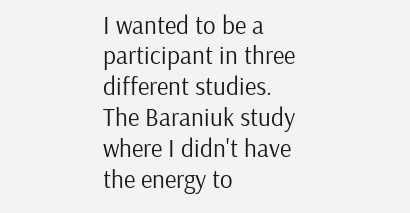I wanted to be a participant in three different studies. The Baraniuk study where I didn't have the energy to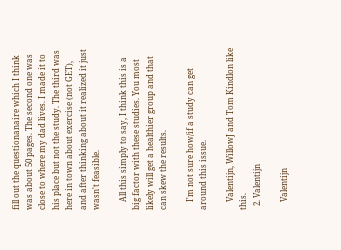fill out the questionanaire which I think was about 50 pages. The second one was close to where my dad lives. I made it to his place but not the study. The third was here in town about exercise (not GET), and after thinking about it realized it just wasn't feasible.

    All this simply to say, I think this is a big factor with these studies. You most likely will get a healthier group and that can skew the results.

    I'm not sure how/if a study can get around this issue.

    Valentijn, WillowJ and Tom Kindlon like this.
  2. Valentijn

    Valentijn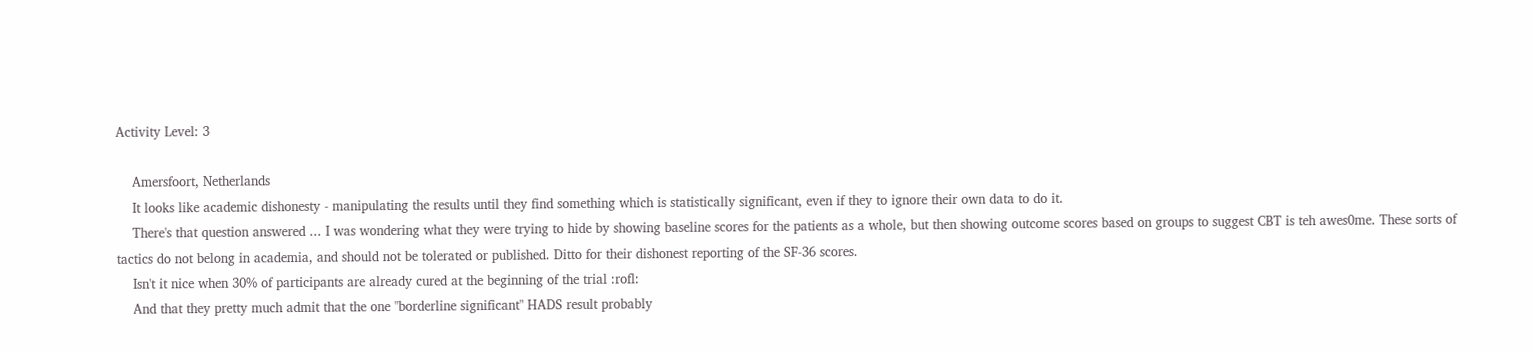Activity Level: 3

    Amersfoort, Netherlands
    It looks like academic dishonesty - manipulating the results until they find something which is statistically significant, even if they to ignore their own data to do it.
    There's that question answered ... I was wondering what they were trying to hide by showing baseline scores for the patients as a whole, but then showing outcome scores based on groups to suggest CBT is teh awes0me. These sorts of tactics do not belong in academia, and should not be tolerated or published. Ditto for their dishonest reporting of the SF-36 scores.
    Isn't it nice when 30% of participants are already cured at the beginning of the trial :rofl:
    And that they pretty much admit that the one "borderline significant" HADS result probably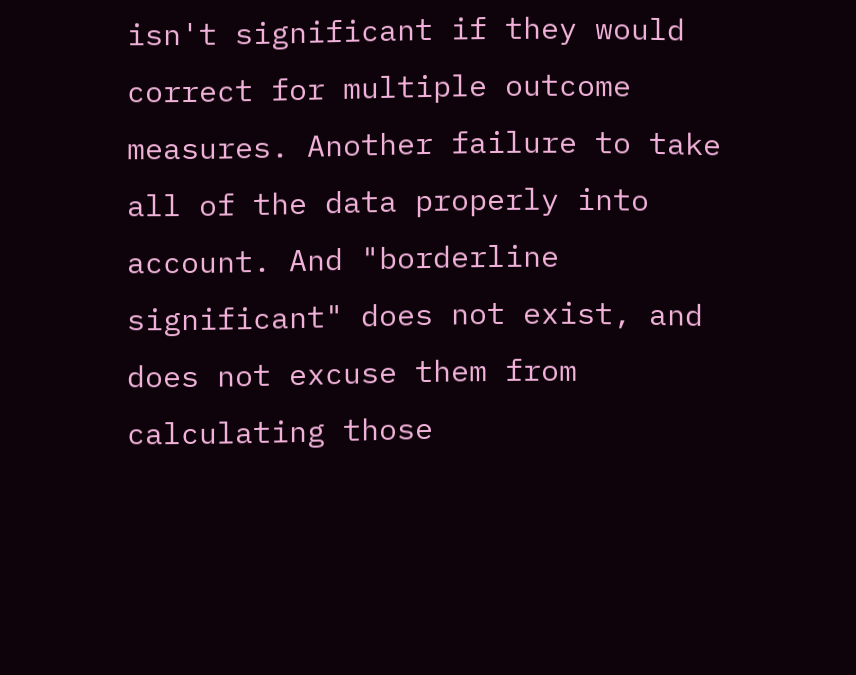isn't significant if they would correct for multiple outcome measures. Another failure to take all of the data properly into account. And "borderline significant" does not exist, and does not excuse them from calculating those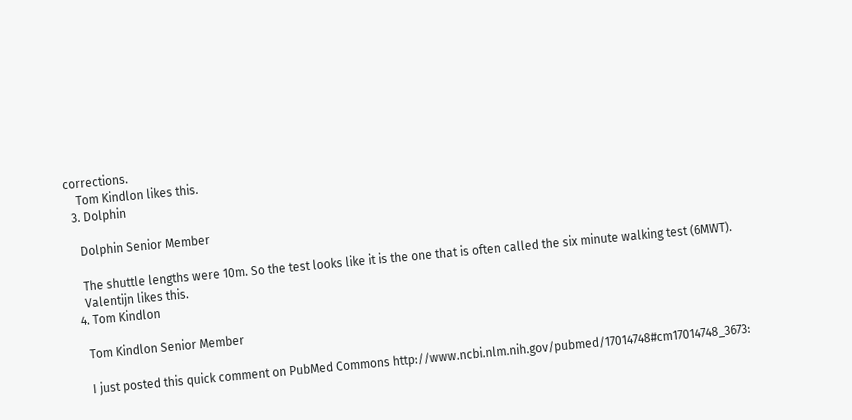corrections.
    Tom Kindlon likes this.
  3. Dolphin

    Dolphin Senior Member

    The shuttle lengths were 10m. So the test looks like it is the one that is often called the six minute walking test (6MWT).
    Valentijn likes this.
  4. Tom Kindlon

    Tom Kindlon Senior Member

    I just posted this quick comment on PubMed Commons http://www.ncbi.nlm.nih.gov/pubmed/17014748#cm17014748_3673: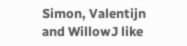Simon, Valentijn and WillowJ like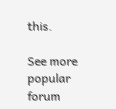this.

See more popular forum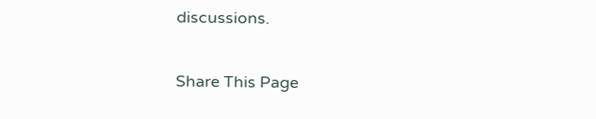discussions.

Share This Page